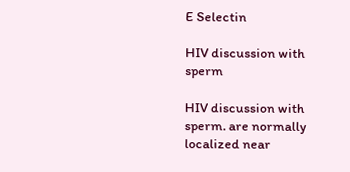E Selectin

HIV discussion with sperm

HIV discussion with sperm. are normally localized near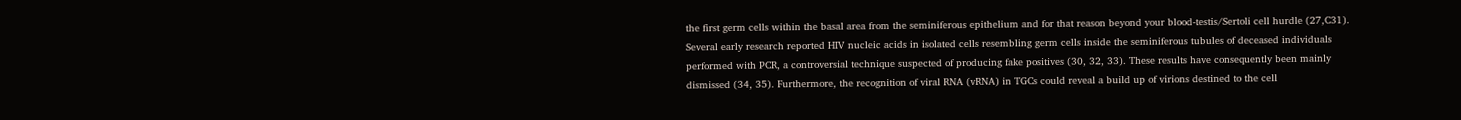the first germ cells within the basal area from the seminiferous epithelium and for that reason beyond your blood-testis/Sertoli cell hurdle (27,C31). Several early research reported HIV nucleic acids in isolated cells resembling germ cells inside the seminiferous tubules of deceased individuals performed with PCR, a controversial technique suspected of producing fake positives (30, 32, 33). These results have consequently been mainly dismissed (34, 35). Furthermore, the recognition of viral RNA (vRNA) in TGCs could reveal a build up of virions destined to the cell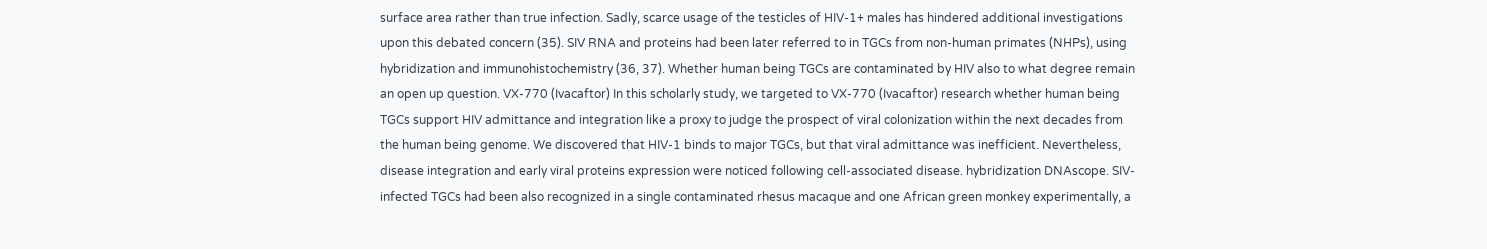surface area rather than true infection. Sadly, scarce usage of the testicles of HIV-1+ males has hindered additional investigations upon this debated concern (35). SIV RNA and proteins had been later referred to in TGCs from non-human primates (NHPs), using hybridization and immunohistochemistry (36, 37). Whether human being TGCs are contaminated by HIV also to what degree remain an open up question. VX-770 (Ivacaftor) In this scholarly study, we targeted to VX-770 (Ivacaftor) research whether human being TGCs support HIV admittance and integration like a proxy to judge the prospect of viral colonization within the next decades from the human being genome. We discovered that HIV-1 binds to major TGCs, but that viral admittance was inefficient. Nevertheless, disease integration and early viral proteins expression were noticed following cell-associated disease. hybridization DNAscope. SIV-infected TGCs had been also recognized in a single contaminated rhesus macaque and one African green monkey experimentally, a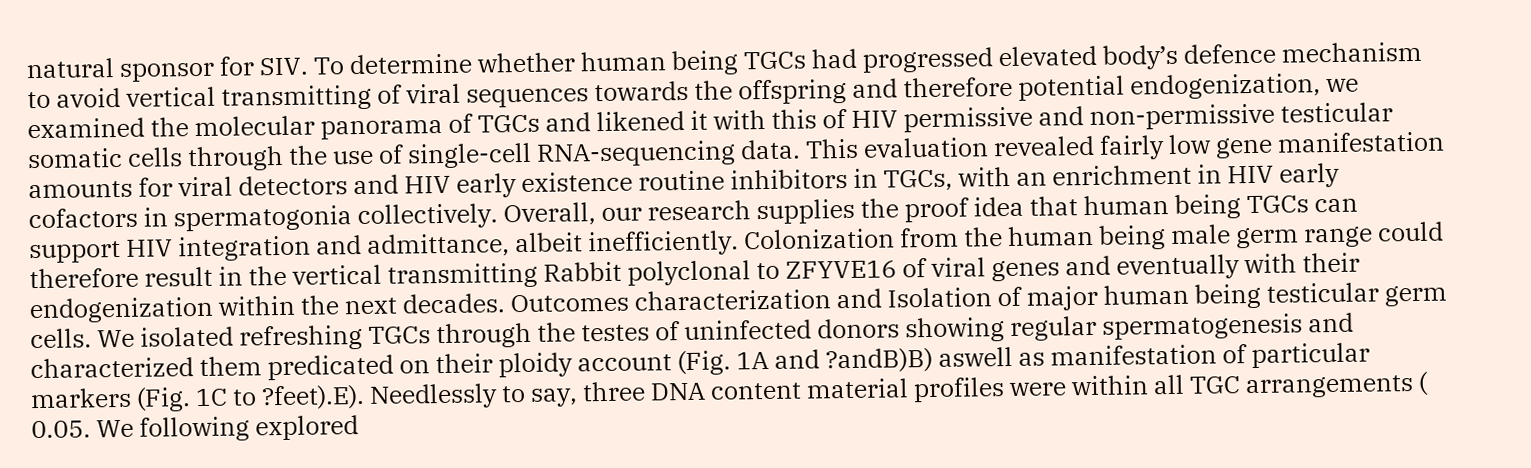natural sponsor for SIV. To determine whether human being TGCs had progressed elevated body’s defence mechanism to avoid vertical transmitting of viral sequences towards the offspring and therefore potential endogenization, we examined the molecular panorama of TGCs and likened it with this of HIV permissive and non-permissive testicular somatic cells through the use of single-cell RNA-sequencing data. This evaluation revealed fairly low gene manifestation amounts for viral detectors and HIV early existence routine inhibitors in TGCs, with an enrichment in HIV early cofactors in spermatogonia collectively. Overall, our research supplies the proof idea that human being TGCs can support HIV integration and admittance, albeit inefficiently. Colonization from the human being male germ range could therefore result in the vertical transmitting Rabbit polyclonal to ZFYVE16 of viral genes and eventually with their endogenization within the next decades. Outcomes characterization and Isolation of major human being testicular germ cells. We isolated refreshing TGCs through the testes of uninfected donors showing regular spermatogenesis and characterized them predicated on their ploidy account (Fig. 1A and ?andB)B) aswell as manifestation of particular markers (Fig. 1C to ?feet).E). Needlessly to say, three DNA content material profiles were within all TGC arrangements ( 0.05. We following explored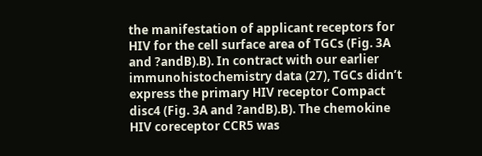the manifestation of applicant receptors for HIV for the cell surface area of TGCs (Fig. 3A and ?andB).B). In contract with our earlier immunohistochemistry data (27), TGCs didn’t express the primary HIV receptor Compact disc4 (Fig. 3A and ?andB).B). The chemokine HIV coreceptor CCR5 was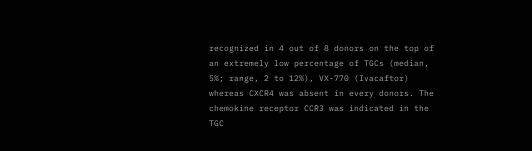recognized in 4 out of 8 donors on the top of an extremely low percentage of TGCs (median, 5%; range, 2 to 12%), VX-770 (Ivacaftor) whereas CXCR4 was absent in every donors. The chemokine receptor CCR3 was indicated in the TGC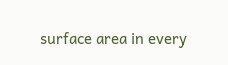surface area in every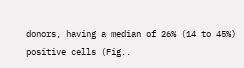donors, having a median of 26% (14 to 45%) positive cells (Fig..